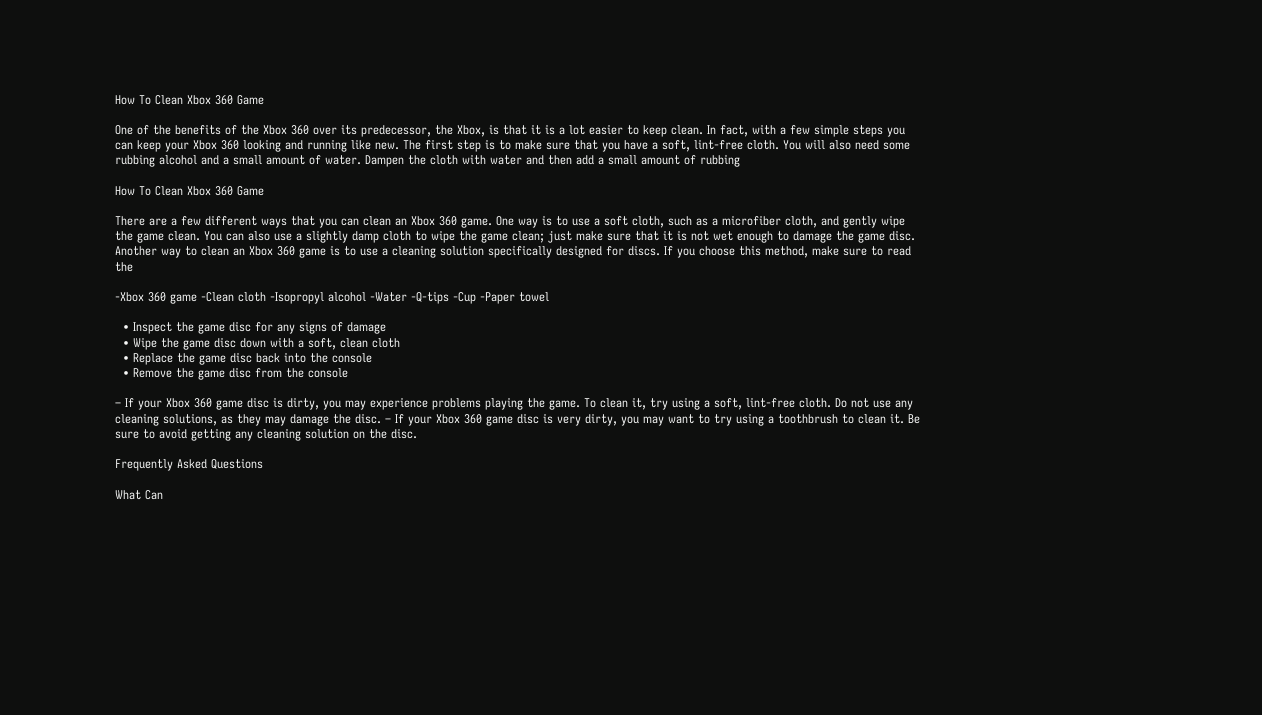How To Clean Xbox 360 Game

One of the benefits of the Xbox 360 over its predecessor, the Xbox, is that it is a lot easier to keep clean. In fact, with a few simple steps you can keep your Xbox 360 looking and running like new. The first step is to make sure that you have a soft, lint-free cloth. You will also need some rubbing alcohol and a small amount of water. Dampen the cloth with water and then add a small amount of rubbing

How To Clean Xbox 360 Game

There are a few different ways that you can clean an Xbox 360 game. One way is to use a soft cloth, such as a microfiber cloth, and gently wipe the game clean. You can also use a slightly damp cloth to wipe the game clean; just make sure that it is not wet enough to damage the game disc. Another way to clean an Xbox 360 game is to use a cleaning solution specifically designed for discs. If you choose this method, make sure to read the

-Xbox 360 game -Clean cloth -Isopropyl alcohol -Water -Q-tips -Cup -Paper towel

  • Inspect the game disc for any signs of damage
  • Wipe the game disc down with a soft, clean cloth
  • Replace the game disc back into the console
  • Remove the game disc from the console

– If your Xbox 360 game disc is dirty, you may experience problems playing the game. To clean it, try using a soft, lint-free cloth. Do not use any cleaning solutions, as they may damage the disc. – If your Xbox 360 game disc is very dirty, you may want to try using a toothbrush to clean it. Be sure to avoid getting any cleaning solution on the disc.

Frequently Asked Questions

What Can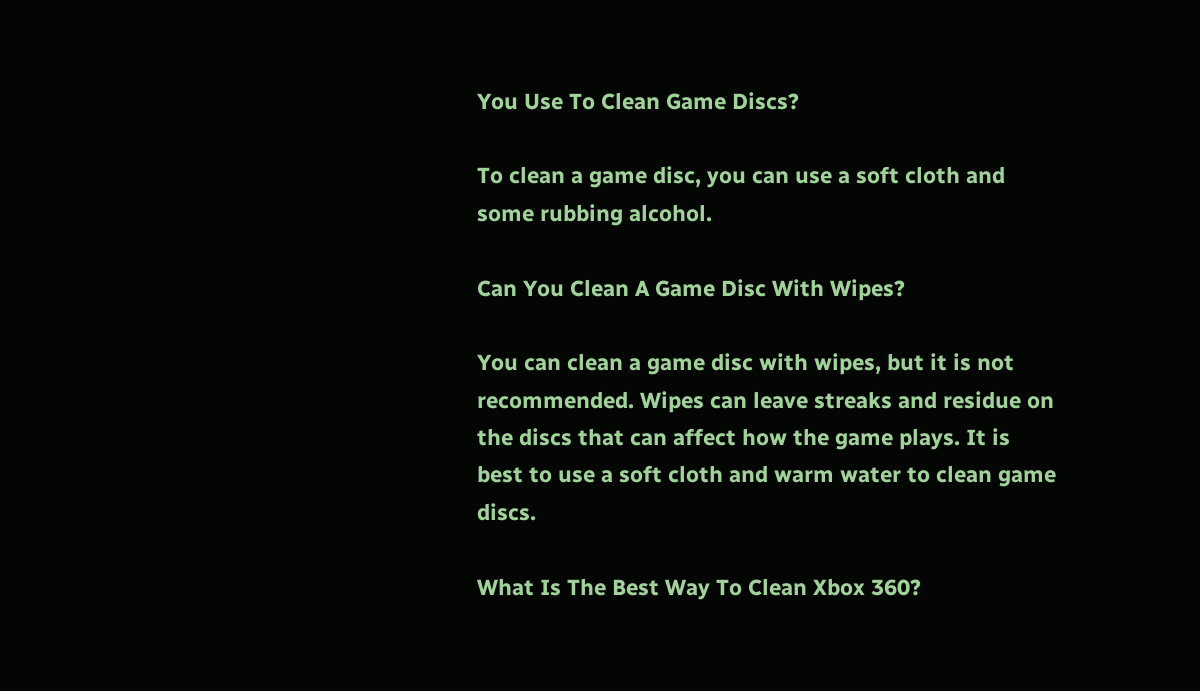You Use To Clean Game Discs?

To clean a game disc, you can use a soft cloth and some rubbing alcohol.

Can You Clean A Game Disc With Wipes?

You can clean a game disc with wipes, but it is not recommended. Wipes can leave streaks and residue on the discs that can affect how the game plays. It is best to use a soft cloth and warm water to clean game discs.

What Is The Best Way To Clean Xbox 360?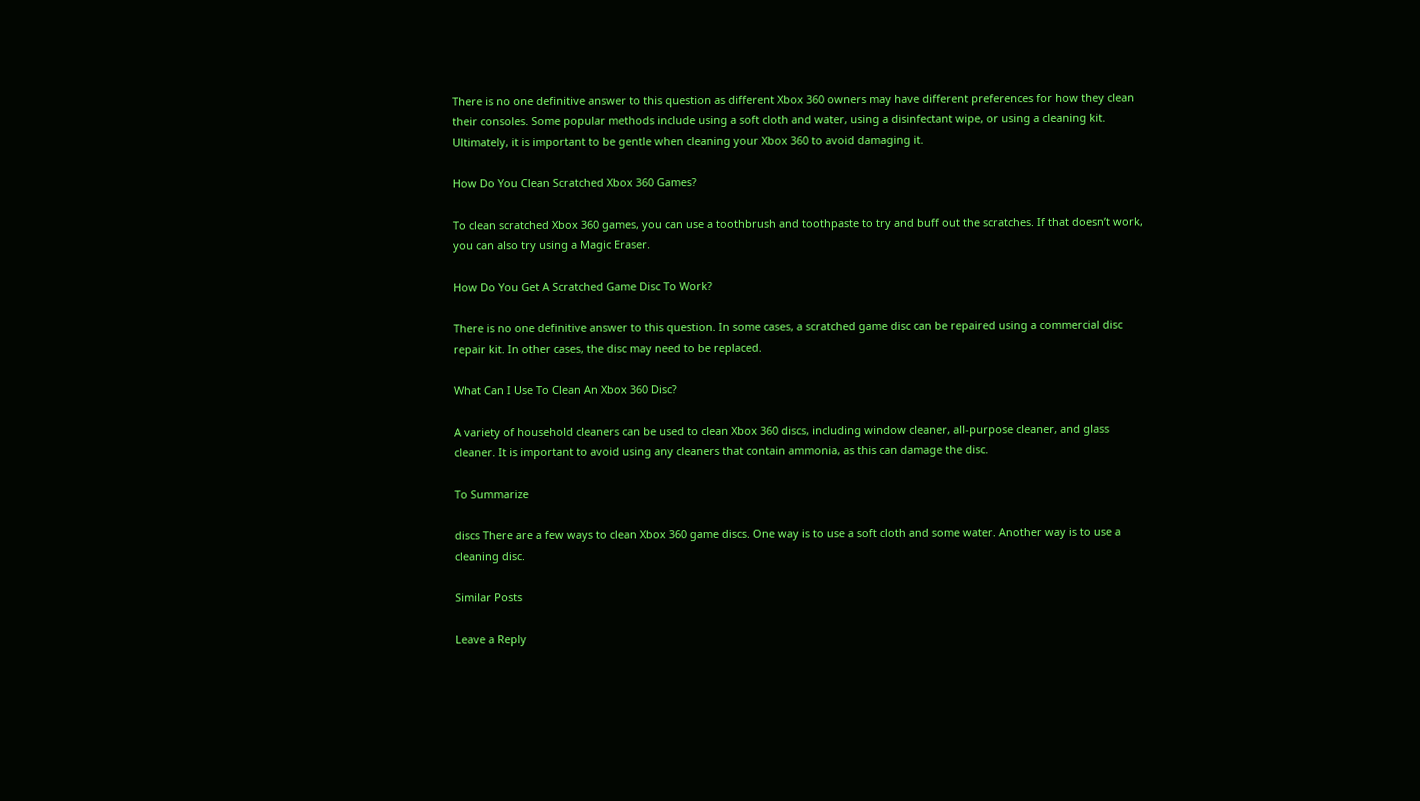There is no one definitive answer to this question as different Xbox 360 owners may have different preferences for how they clean their consoles. Some popular methods include using a soft cloth and water, using a disinfectant wipe, or using a cleaning kit. Ultimately, it is important to be gentle when cleaning your Xbox 360 to avoid damaging it.

How Do You Clean Scratched Xbox 360 Games?

To clean scratched Xbox 360 games, you can use a toothbrush and toothpaste to try and buff out the scratches. If that doesn’t work, you can also try using a Magic Eraser.

How Do You Get A Scratched Game Disc To Work?

There is no one definitive answer to this question. In some cases, a scratched game disc can be repaired using a commercial disc repair kit. In other cases, the disc may need to be replaced.

What Can I Use To Clean An Xbox 360 Disc?

A variety of household cleaners can be used to clean Xbox 360 discs, including window cleaner, all-purpose cleaner, and glass cleaner. It is important to avoid using any cleaners that contain ammonia, as this can damage the disc.

To Summarize

discs There are a few ways to clean Xbox 360 game discs. One way is to use a soft cloth and some water. Another way is to use a cleaning disc.

Similar Posts

Leave a Reply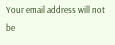Your email address will not be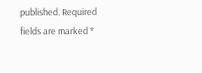published. Required fields are marked *